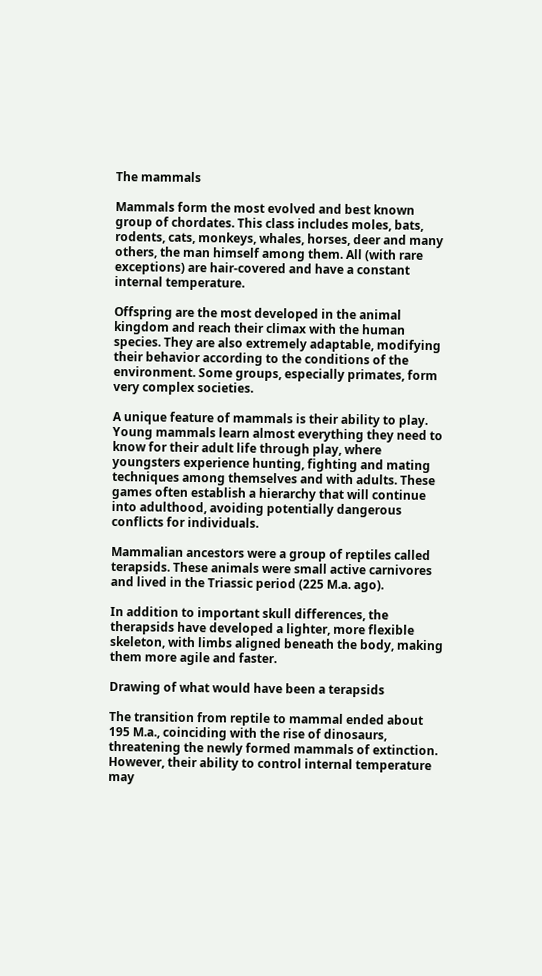The mammals

Mammals form the most evolved and best known group of chordates. This class includes moles, bats, rodents, cats, monkeys, whales, horses, deer and many others, the man himself among them. All (with rare exceptions) are hair-covered and have a constant internal temperature.

Offspring are the most developed in the animal kingdom and reach their climax with the human species. They are also extremely adaptable, modifying their behavior according to the conditions of the environment. Some groups, especially primates, form very complex societies.

A unique feature of mammals is their ability to play. Young mammals learn almost everything they need to know for their adult life through play, where youngsters experience hunting, fighting and mating techniques among themselves and with adults. These games often establish a hierarchy that will continue into adulthood, avoiding potentially dangerous conflicts for individuals.

Mammalian ancestors were a group of reptiles called terapsids. These animals were small active carnivores and lived in the Triassic period (225 M.a. ago).

In addition to important skull differences, the therapsids have developed a lighter, more flexible skeleton, with limbs aligned beneath the body, making them more agile and faster.

Drawing of what would have been a terapsids

The transition from reptile to mammal ended about 195 M.a., coinciding with the rise of dinosaurs, threatening the newly formed mammals of extinction. However, their ability to control internal temperature may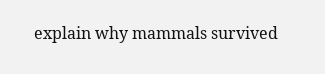explain why mammals survived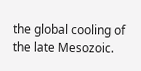the global cooling of the late Mesozoic.